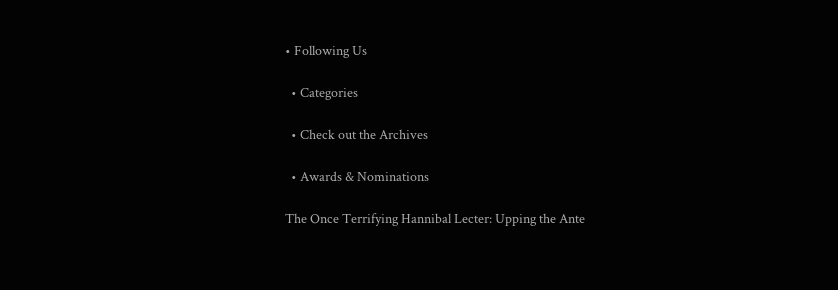• Following Us

  • Categories

  • Check out the Archives

  • Awards & Nominations

The Once Terrifying Hannibal Lecter: Upping the Ante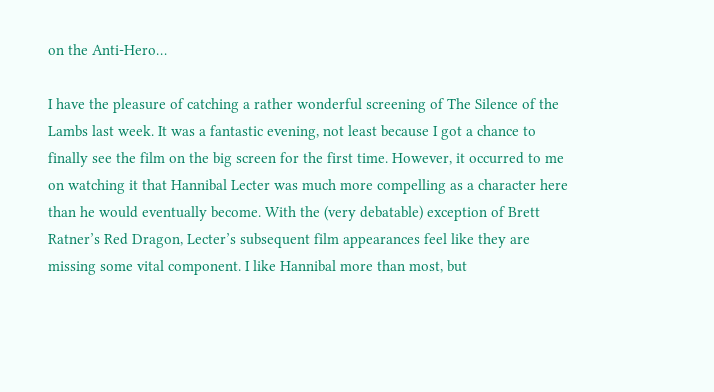on the Anti-Hero…

I have the pleasure of catching a rather wonderful screening of The Silence of the Lambs last week. It was a fantastic evening, not least because I got a chance to finally see the film on the big screen for the first time. However, it occurred to me on watching it that Hannibal Lecter was much more compelling as a character here than he would eventually become. With the (very debatable) exception of Brett Ratner’s Red Dragon, Lecter’s subsequent film appearances feel like they are missing some vital component. I like Hannibal more than most, but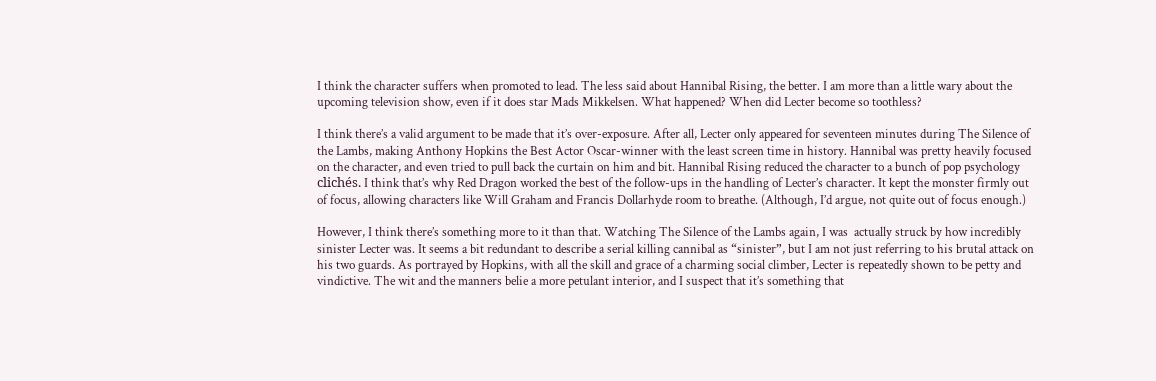I think the character suffers when promoted to lead. The less said about Hannibal Rising, the better. I am more than a little wary about the upcoming television show, even if it does star Mads Mikkelsen. What happened? When did Lecter become so toothless?

I think there’s a valid argument to be made that it’s over-exposure. After all, Lecter only appeared for seventeen minutes during The Silence of the Lambs, making Anthony Hopkins the Best Actor Oscar-winner with the least screen time in history. Hannibal was pretty heavily focused on the character, and even tried to pull back the curtain on him and bit. Hannibal Rising reduced the character to a bunch of pop psychology clichés. I think that’s why Red Dragon worked the best of the follow-ups in the handling of Lecter’s character. It kept the monster firmly out of focus, allowing characters like Will Graham and Francis Dollarhyde room to breathe. (Although, I’d argue, not quite out of focus enough.)

However, I think there’s something more to it than that. Watching The Silence of the Lambs again, I was  actually struck by how incredibly sinister Lecter was. It seems a bit redundant to describe a serial killing cannibal as “sinister”, but I am not just referring to his brutal attack on his two guards. As portrayed by Hopkins, with all the skill and grace of a charming social climber, Lecter is repeatedly shown to be petty and vindictive. The wit and the manners belie a more petulant interior, and I suspect that it’s something that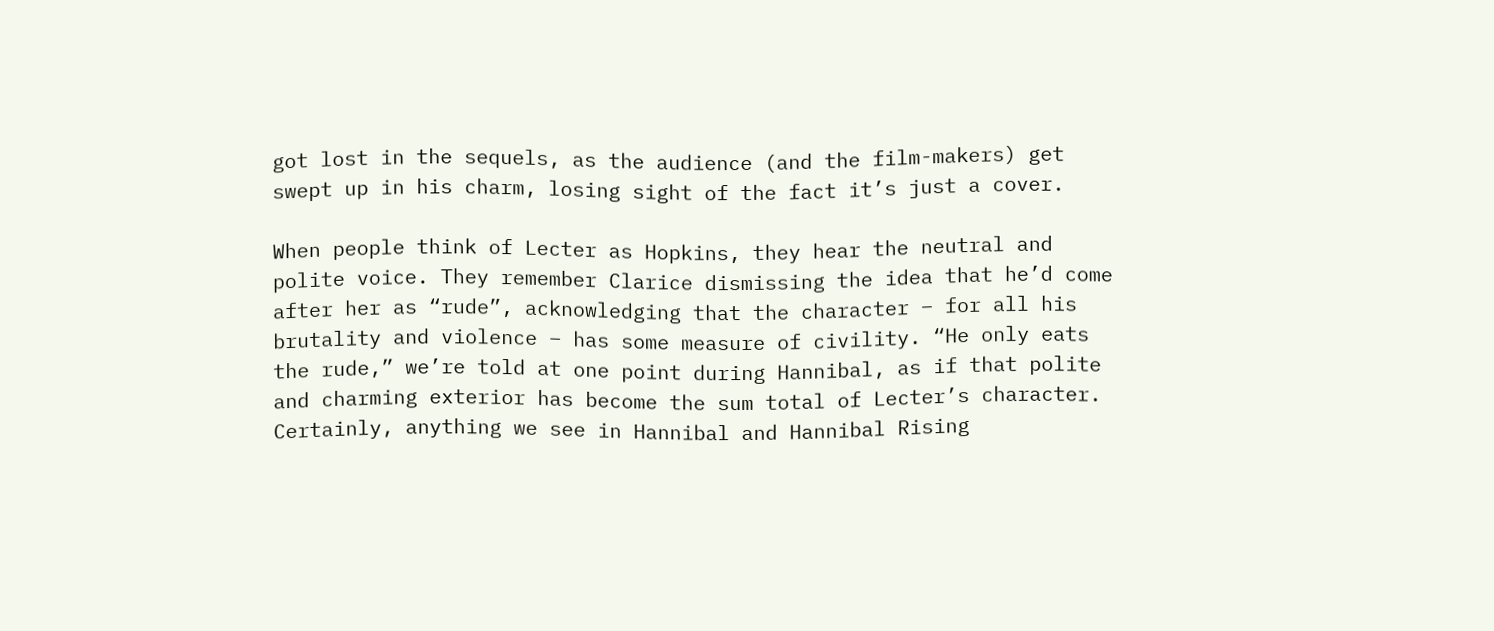got lost in the sequels, as the audience (and the film-makers) get swept up in his charm, losing sight of the fact it’s just a cover.

When people think of Lecter as Hopkins, they hear the neutral and polite voice. They remember Clarice dismissing the idea that he’d come after her as “rude”, acknowledging that the character – for all his brutality and violence – has some measure of civility. “He only eats the rude,” we’re told at one point during Hannibal, as if that polite and charming exterior has become the sum total of Lecter’s character. Certainly, anything we see in Hannibal and Hannibal Rising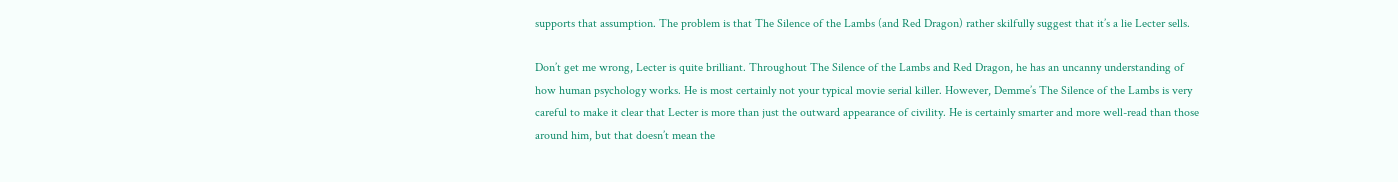supports that assumption. The problem is that The Silence of the Lambs (and Red Dragon) rather skilfully suggest that it’s a lie Lecter sells.

Don’t get me wrong, Lecter is quite brilliant. Throughout The Silence of the Lambs and Red Dragon, he has an uncanny understanding of how human psychology works. He is most certainly not your typical movie serial killer. However, Demme’s The Silence of the Lambs is very careful to make it clear that Lecter is more than just the outward appearance of civility. He is certainly smarter and more well-read than those around him, but that doesn’t mean the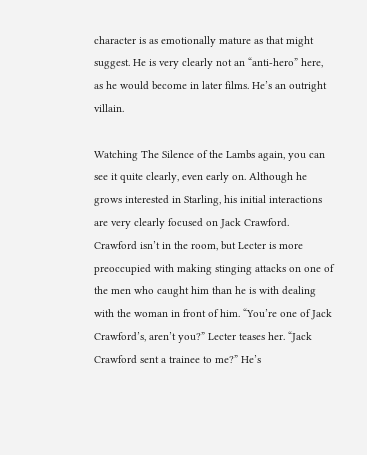character is as emotionally mature as that might suggest. He is very clearly not an “anti-hero” here, as he would become in later films. He’s an outright villain.

Watching The Silence of the Lambs again, you can see it quite clearly, even early on. Although he grows interested in Starling, his initial interactions are very clearly focused on Jack Crawford. Crawford isn’t in the room, but Lecter is more preoccupied with making stinging attacks on one of the men who caught him than he is with dealing with the woman in front of him. “You’re one of Jack Crawford’s, aren’t you?” Lecter teases her. “Jack Crawford sent a trainee to me?” He’s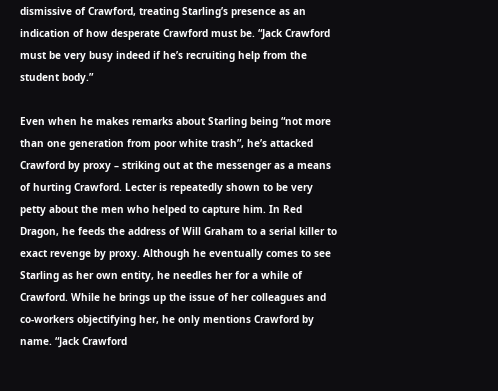dismissive of Crawford, treating Starling’s presence as an indication of how desperate Crawford must be. “Jack Crawford must be very busy indeed if he’s recruiting help from the student body.”

Even when he makes remarks about Starling being “not more than one generation from poor white trash”, he’s attacked Crawford by proxy – striking out at the messenger as a means of hurting Crawford. Lecter is repeatedly shown to be very petty about the men who helped to capture him. In Red Dragon, he feeds the address of Will Graham to a serial killer to exact revenge by proxy. Although he eventually comes to see Starling as her own entity, he needles her for a while of Crawford. While he brings up the issue of her colleagues and co-workers objectifying her, he only mentions Crawford by name. “Jack Crawford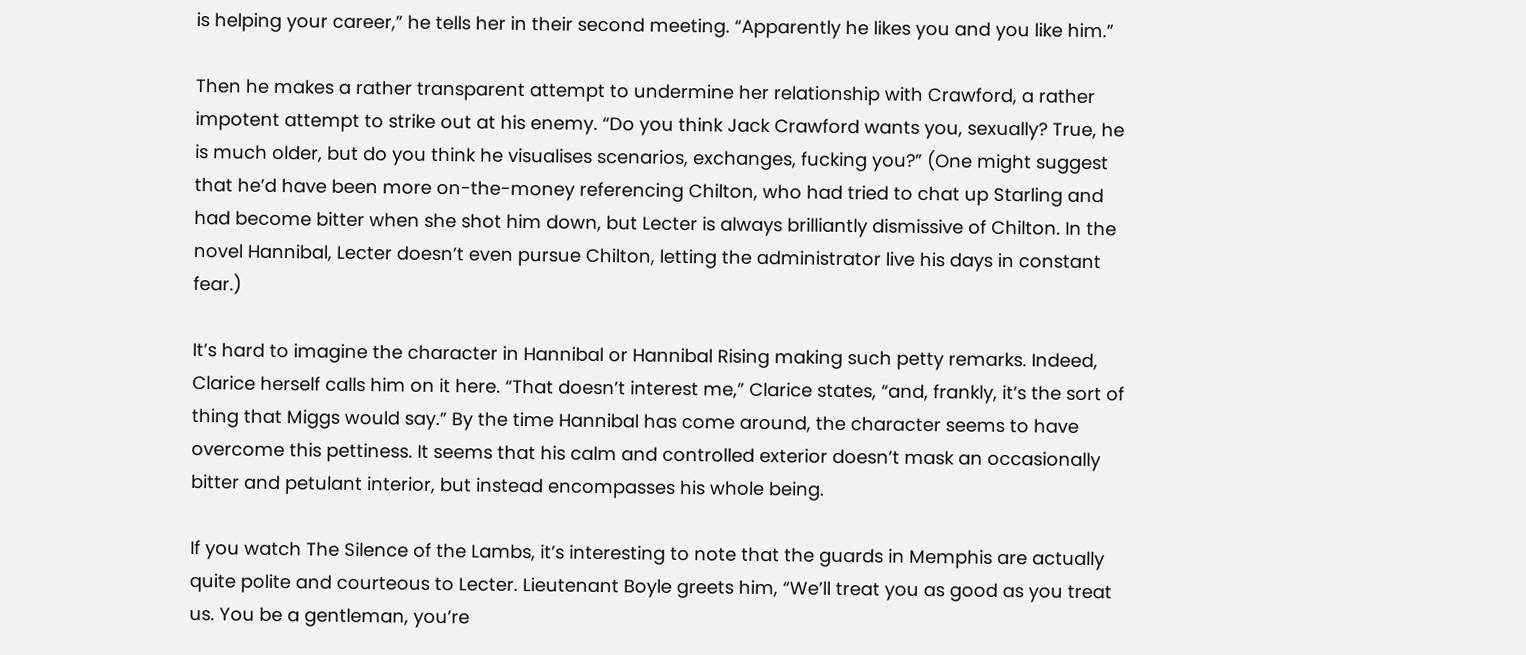is helping your career,” he tells her in their second meeting. “Apparently he likes you and you like him.”

Then he makes a rather transparent attempt to undermine her relationship with Crawford, a rather impotent attempt to strike out at his enemy. “Do you think Jack Crawford wants you, sexually? True, he is much older, but do you think he visualises scenarios, exchanges, fucking you?” (One might suggest that he’d have been more on-the-money referencing Chilton, who had tried to chat up Starling and had become bitter when she shot him down, but Lecter is always brilliantly dismissive of Chilton. In the novel Hannibal, Lecter doesn’t even pursue Chilton, letting the administrator live his days in constant fear.)

It’s hard to imagine the character in Hannibal or Hannibal Rising making such petty remarks. Indeed, Clarice herself calls him on it here. “That doesn’t interest me,” Clarice states, “and, frankly, it’s the sort of thing that Miggs would say.” By the time Hannibal has come around, the character seems to have overcome this pettiness. It seems that his calm and controlled exterior doesn’t mask an occasionally bitter and petulant interior, but instead encompasses his whole being.

If you watch The Silence of the Lambs, it’s interesting to note that the guards in Memphis are actually quite polite and courteous to Lecter. Lieutenant Boyle greets him, “We’ll treat you as good as you treat us. You be a gentleman, you’re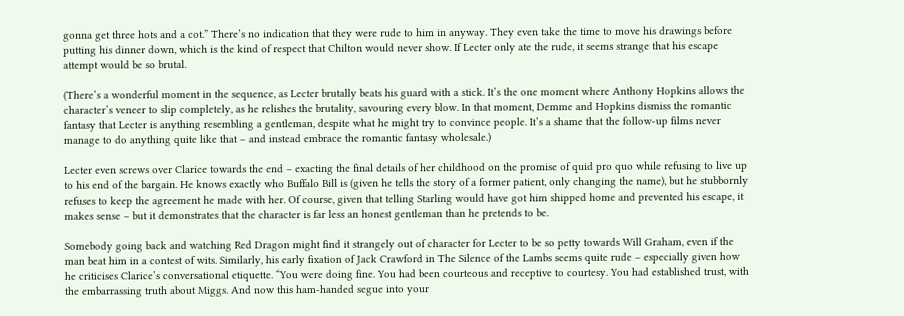gonna get three hots and a cot.” There’s no indication that they were rude to him in anyway. They even take the time to move his drawings before putting his dinner down, which is the kind of respect that Chilton would never show. If Lecter only ate the rude, it seems strange that his escape attempt would be so brutal.

(There’s a wonderful moment in the sequence, as Lecter brutally beats his guard with a stick. It’s the one moment where Anthony Hopkins allows the character’s veneer to slip completely, as he relishes the brutality, savouring every blow. In that moment, Demme and Hopkins dismiss the romantic fantasy that Lecter is anything resembling a gentleman, despite what he might try to convince people. It’s a shame that the follow-up films never manage to do anything quite like that – and instead embrace the romantic fantasy wholesale.)

Lecter even screws over Clarice towards the end – exacting the final details of her childhood on the promise of quid pro quo while refusing to live up to his end of the bargain. He knows exactly who Buffalo Bill is (given he tells the story of a former patient, only changing the name), but he stubbornly refuses to keep the agreement he made with her. Of course, given that telling Starling would have got him shipped home and prevented his escape, it makes sense – but it demonstrates that the character is far less an honest gentleman than he pretends to be.

Somebody going back and watching Red Dragon might find it strangely out of character for Lecter to be so petty towards Will Graham, even if the man beat him in a contest of wits. Similarly, his early fixation of Jack Crawford in The Silence of the Lambs seems quite rude – especially given how he criticises Clarice’s conversational etiquette. “You were doing fine. You had been courteous and receptive to courtesy. You had established trust, with the embarrassing truth about Miggs. And now this ham-handed segue into your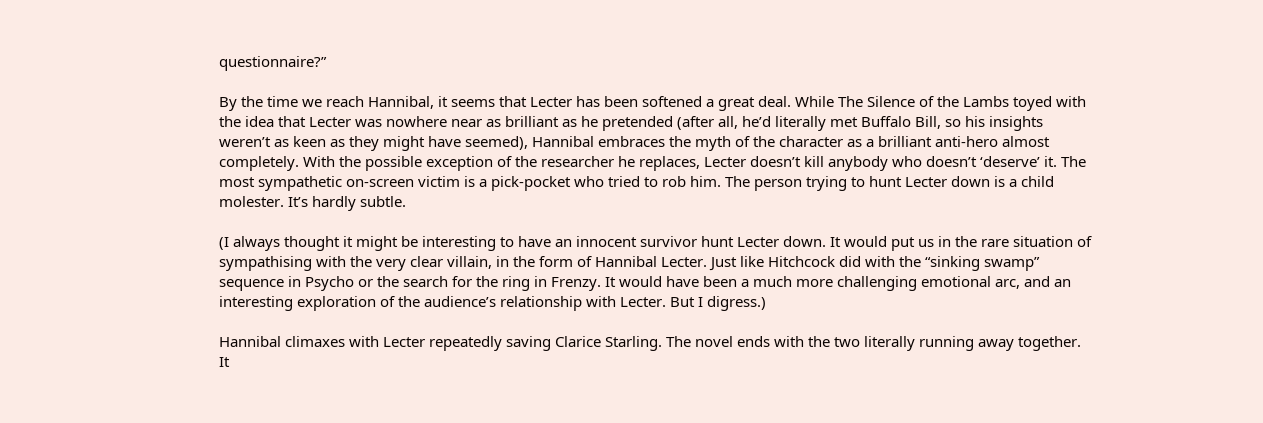questionnaire?”

By the time we reach Hannibal, it seems that Lecter has been softened a great deal. While The Silence of the Lambs toyed with the idea that Lecter was nowhere near as brilliant as he pretended (after all, he’d literally met Buffalo Bill, so his insights weren’t as keen as they might have seemed), Hannibal embraces the myth of the character as a brilliant anti-hero almost completely. With the possible exception of the researcher he replaces, Lecter doesn’t kill anybody who doesn’t ‘deserve’ it. The most sympathetic on-screen victim is a pick-pocket who tried to rob him. The person trying to hunt Lecter down is a child molester. It’s hardly subtle.

(I always thought it might be interesting to have an innocent survivor hunt Lecter down. It would put us in the rare situation of sympathising with the very clear villain, in the form of Hannibal Lecter. Just like Hitchcock did with the “sinking swamp” sequence in Psycho or the search for the ring in Frenzy. It would have been a much more challenging emotional arc, and an interesting exploration of the audience’s relationship with Lecter. But I digress.)

Hannibal climaxes with Lecter repeatedly saving Clarice Starling. The novel ends with the two literally running away together. It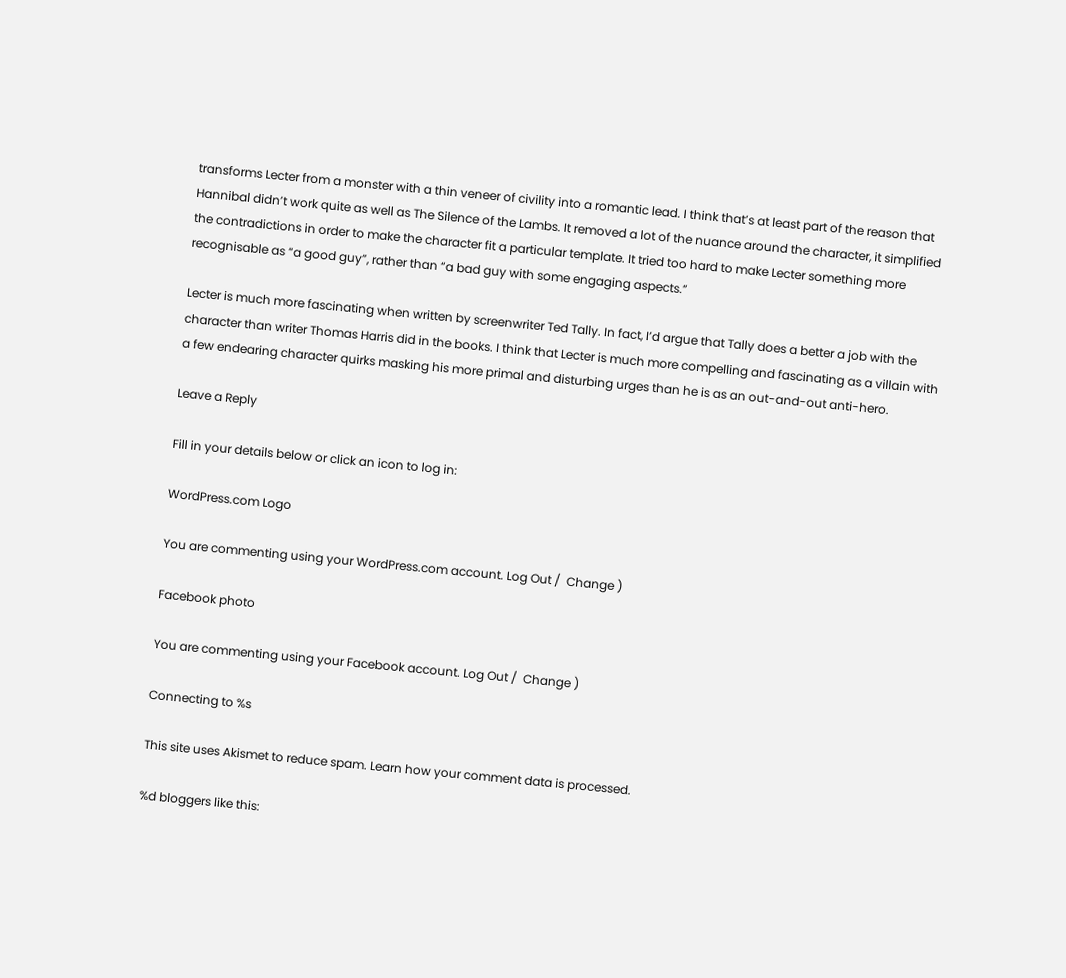transforms Lecter from a monster with a thin veneer of civility into a romantic lead. I think that’s at least part of the reason that Hannibal didn’t work quite as well as The Silence of the Lambs. It removed a lot of the nuance around the character, it simplified the contradictions in order to make the character fit a particular template. It tried too hard to make Lecter something more recognisable as “a good guy”, rather than “a bad guy with some engaging aspects.”

Lecter is much more fascinating when written by screenwriter Ted Tally. In fact, I’d argue that Tally does a better a job with the character than writer Thomas Harris did in the books. I think that Lecter is much more compelling and fascinating as a villain with a few endearing character quirks masking his more primal and disturbing urges than he is as an out-and-out anti-hero.

Leave a Reply

Fill in your details below or click an icon to log in:

WordPress.com Logo

You are commenting using your WordPress.com account. Log Out /  Change )

Facebook photo

You are commenting using your Facebook account. Log Out /  Change )

Connecting to %s

This site uses Akismet to reduce spam. Learn how your comment data is processed.

%d bloggers like this: